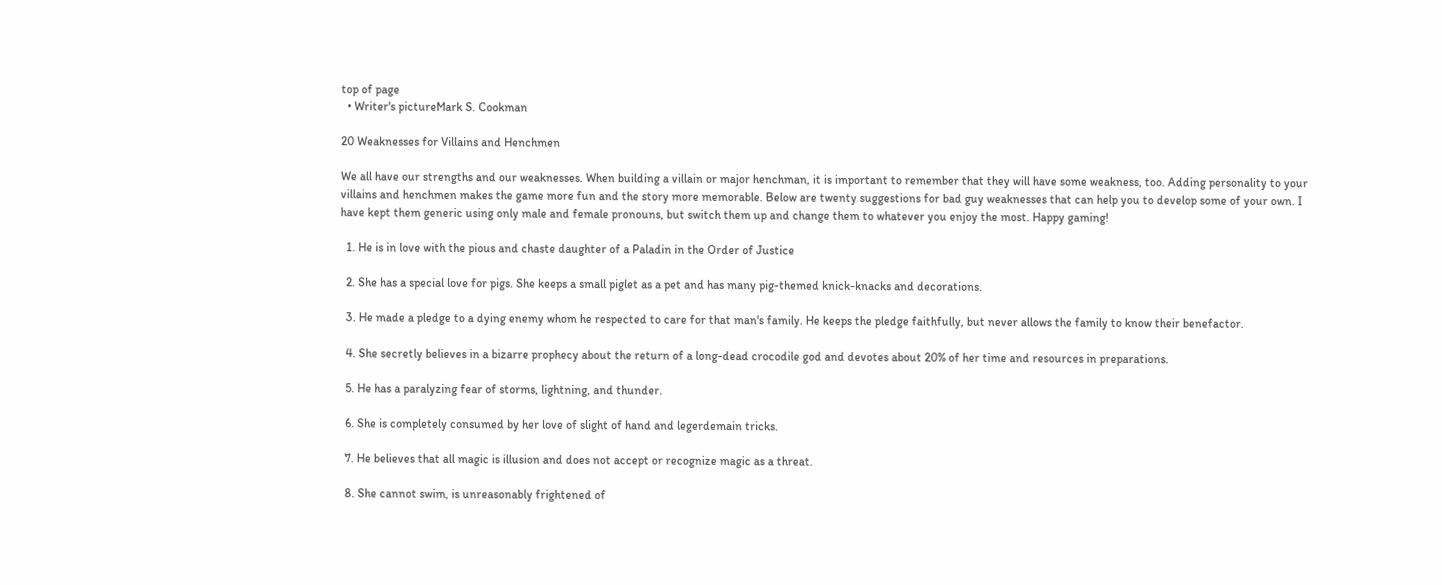top of page
  • Writer's pictureMark S. Cookman

20 Weaknesses for Villains and Henchmen

We all have our strengths and our weaknesses. When building a villain or major henchman, it is important to remember that they will have some weakness, too. Adding personality to your villains and henchmen makes the game more fun and the story more memorable. Below are twenty suggestions for bad guy weaknesses that can help you to develop some of your own. I have kept them generic using only male and female pronouns, but switch them up and change them to whatever you enjoy the most. Happy gaming!

  1. He is in love with the pious and chaste daughter of a Paladin in the Order of Justice

  2. She has a special love for pigs. She keeps a small piglet as a pet and has many pig-themed knick-knacks and decorations.

  3. He made a pledge to a dying enemy whom he respected to care for that man's family. He keeps the pledge faithfully, but never allows the family to know their benefactor.

  4. She secretly believes in a bizarre prophecy about the return of a long-dead crocodile god and devotes about 20% of her time and resources in preparations.

  5. He has a paralyzing fear of storms, lightning, and thunder.

  6. She is completely consumed by her love of slight of hand and legerdemain tricks.

  7. He believes that all magic is illusion and does not accept or recognize magic as a threat.

  8. She cannot swim, is unreasonably frightened of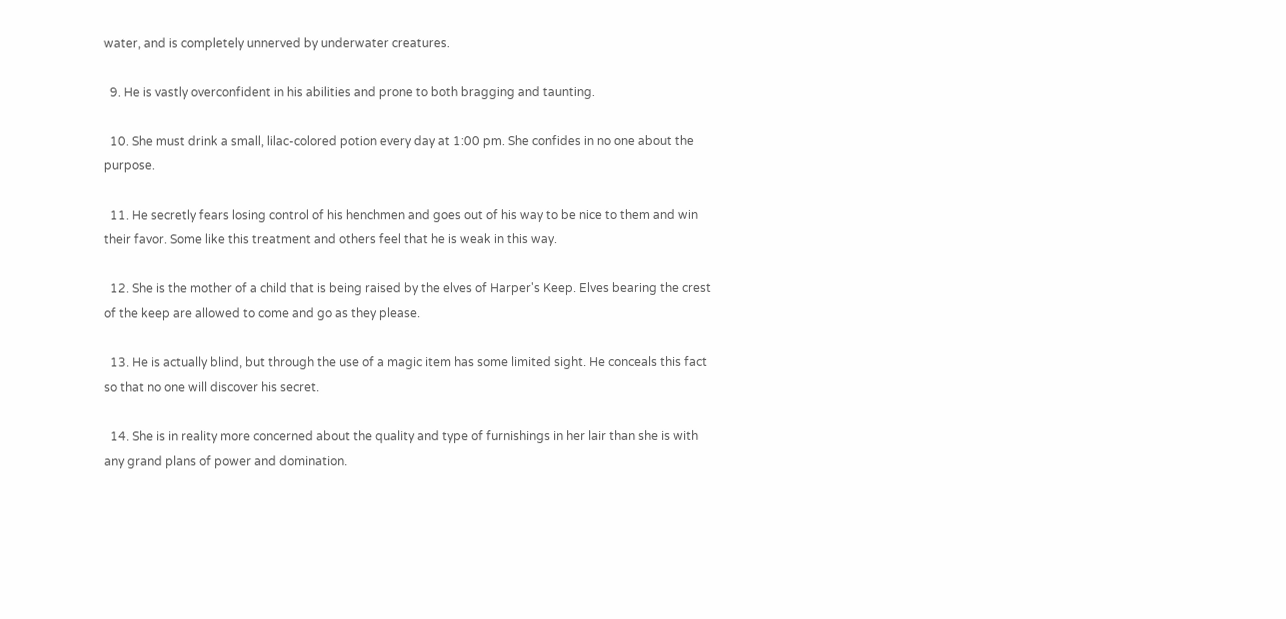water, and is completely unnerved by underwater creatures.

  9. He is vastly overconfident in his abilities and prone to both bragging and taunting.

  10. She must drink a small, lilac-colored potion every day at 1:00 pm. She confides in no one about the purpose.

  11. He secretly fears losing control of his henchmen and goes out of his way to be nice to them and win their favor. Some like this treatment and others feel that he is weak in this way.

  12. She is the mother of a child that is being raised by the elves of Harper's Keep. Elves bearing the crest of the keep are allowed to come and go as they please.

  13. He is actually blind, but through the use of a magic item has some limited sight. He conceals this fact so that no one will discover his secret.

  14. She is in reality more concerned about the quality and type of furnishings in her lair than she is with any grand plans of power and domination.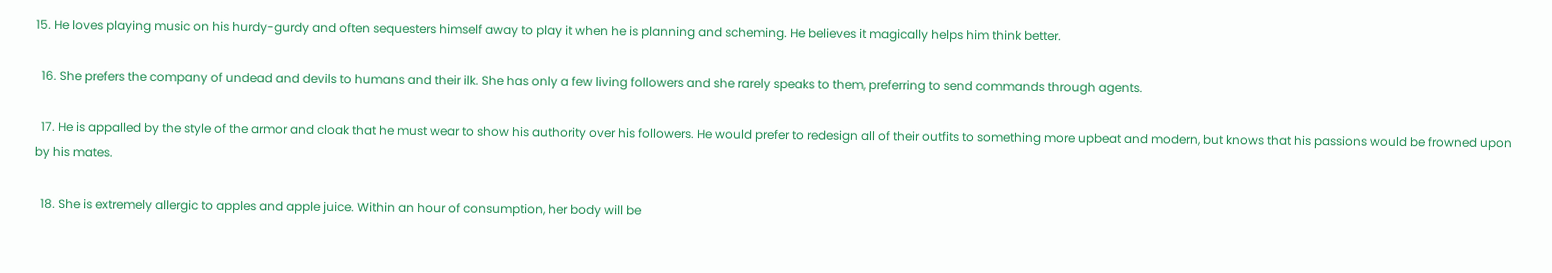15. He loves playing music on his hurdy-gurdy and often sequesters himself away to play it when he is planning and scheming. He believes it magically helps him think better.

  16. She prefers the company of undead and devils to humans and their ilk. She has only a few living followers and she rarely speaks to them, preferring to send commands through agents.

  17. He is appalled by the style of the armor and cloak that he must wear to show his authority over his followers. He would prefer to redesign all of their outfits to something more upbeat and modern, but knows that his passions would be frowned upon by his mates.

  18. She is extremely allergic to apples and apple juice. Within an hour of consumption, her body will be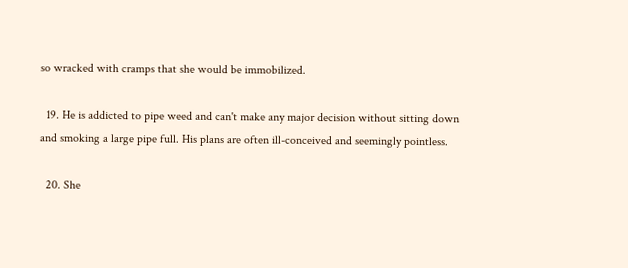so wracked with cramps that she would be immobilized.

  19. He is addicted to pipe weed and can't make any major decision without sitting down and smoking a large pipe full. His plans are often ill-conceived and seemingly pointless.

  20. She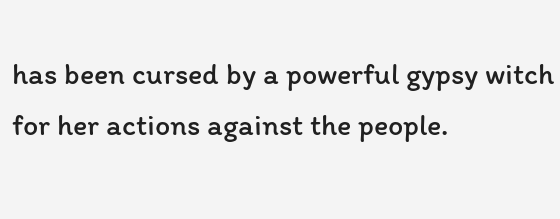has been cursed by a powerful gypsy witch for her actions against the people.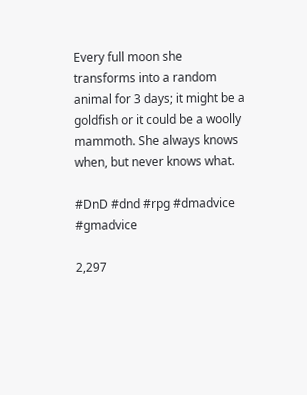Every full moon she transforms into a random animal for 3 days; it might be a goldfish or it could be a woolly mammoth. She always knows when, but never knows what.

#DnD #dnd #rpg #dmadvice #gmadvice

2,297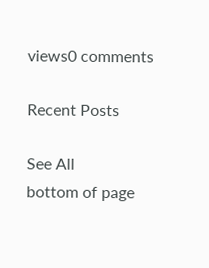views0 comments

Recent Posts

See All
bottom of page